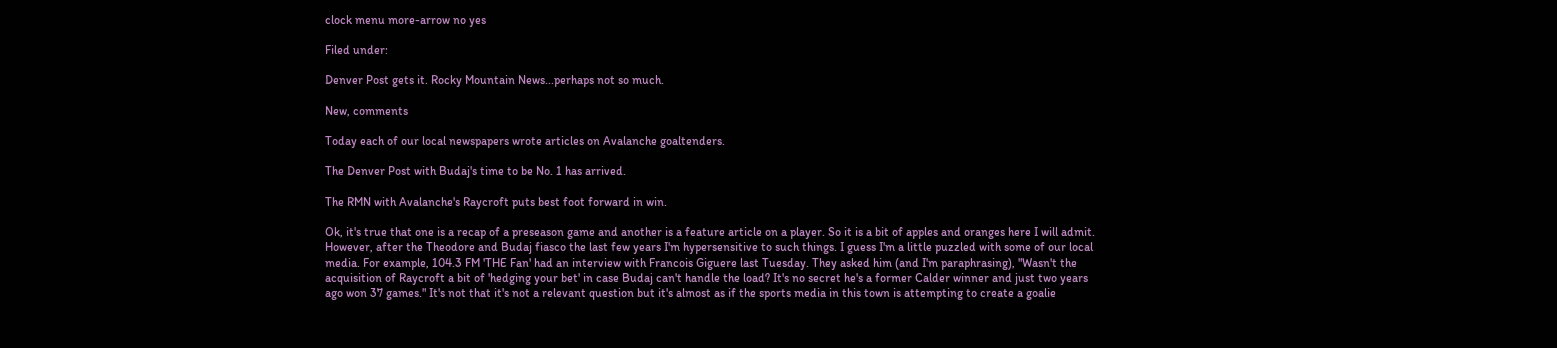clock menu more-arrow no yes

Filed under:

Denver Post gets it. Rocky Mountain News...perhaps not so much.

New, comments

Today each of our local newspapers wrote articles on Avalanche goaltenders.

The Denver Post with Budaj's time to be No. 1 has arrived.

The RMN with Avalanche's Raycroft puts best foot forward in win.

Ok, it's true that one is a recap of a preseason game and another is a feature article on a player. So it is a bit of apples and oranges here I will admit. However, after the Theodore and Budaj fiasco the last few years I'm hypersensitive to such things. I guess I'm a little puzzled with some of our local media. For example, 104.3 FM 'THE Fan' had an interview with Francois Giguere last Tuesday. They asked him (and I'm paraphrasing), "Wasn't the acquisition of Raycroft a bit of 'hedging your bet' in case Budaj can't handle the load? It's no secret he's a former Calder winner and just two years ago won 37 games." It's not that it's not a relevant question but it's almost as if the sports media in this town is attempting to create a goalie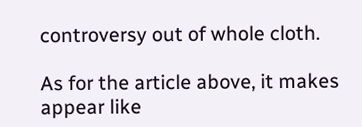controversy out of whole cloth.

As for the article above, it makes appear like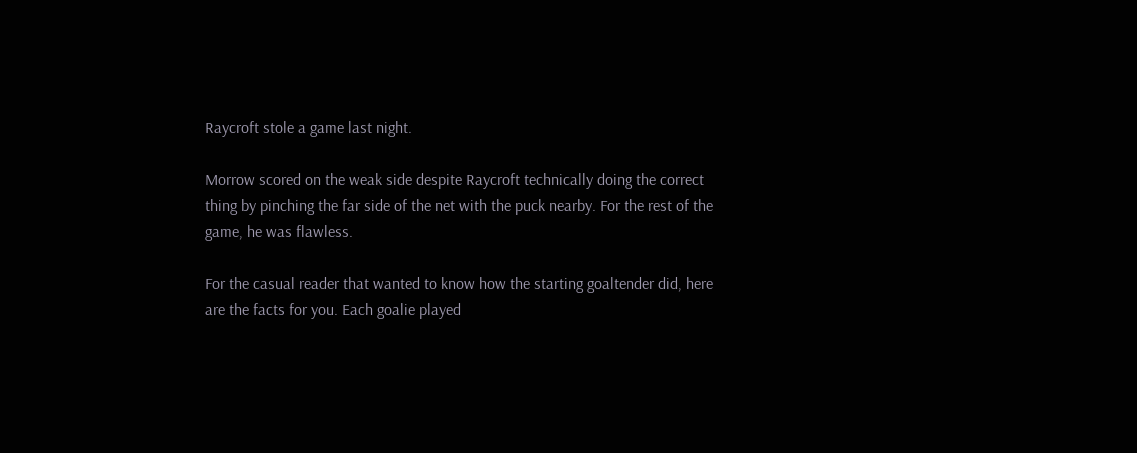Raycroft stole a game last night.

Morrow scored on the weak side despite Raycroft technically doing the correct thing by pinching the far side of the net with the puck nearby. For the rest of the game, he was flawless.

For the casual reader that wanted to know how the starting goaltender did, here are the facts for you. Each goalie played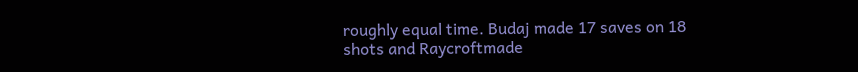roughly equal time. Budaj made 17 saves on 18 shots and Raycroftmade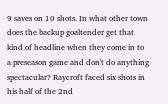9 saves on 10 shots. In what other town does the backup goaltender get that kind of headline when they come in to a preseason game and don't do anything spectacular? Raycroft faced six shots in his half of the 2nd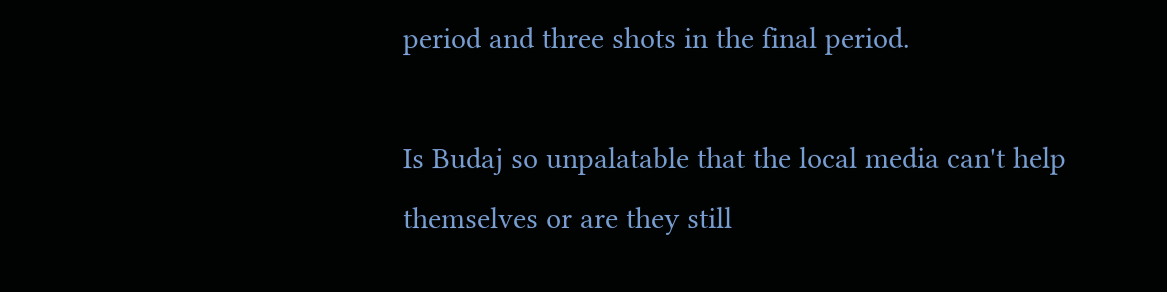period and three shots in the final period.

Is Budaj so unpalatable that the local media can't help themselves or are they still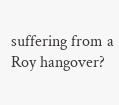suffering from a Roy hangover?